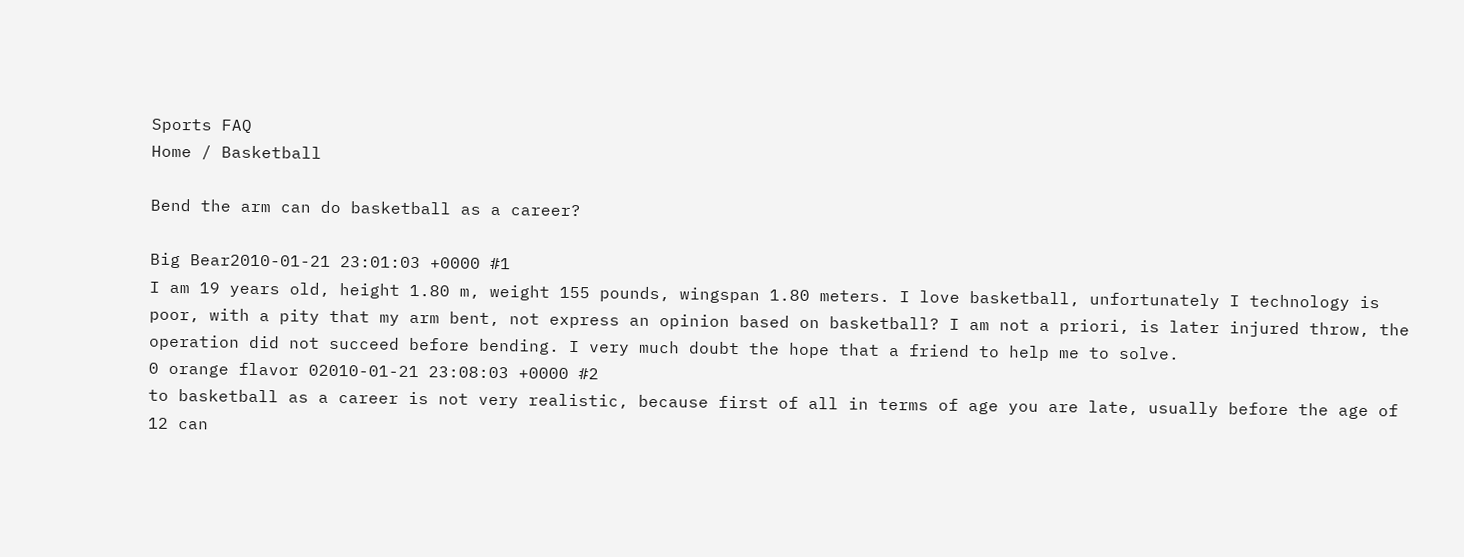Sports FAQ
Home / Basketball

Bend the arm can do basketball as a career?

Big Bear2010-01-21 23:01:03 +0000 #1
I am 19 years old, height 1.80 m, weight 155 pounds, wingspan 1.80 meters. I love basketball, unfortunately I technology is poor, with a pity that my arm bent, not express an opinion based on basketball? I am not a priori, is later injured throw, the operation did not succeed before bending. I very much doubt the hope that a friend to help me to solve.
0 orange flavor 02010-01-21 23:08:03 +0000 #2
to basketball as a career is not very realistic, because first of all in terms of age you are late, usually before the age of 12 can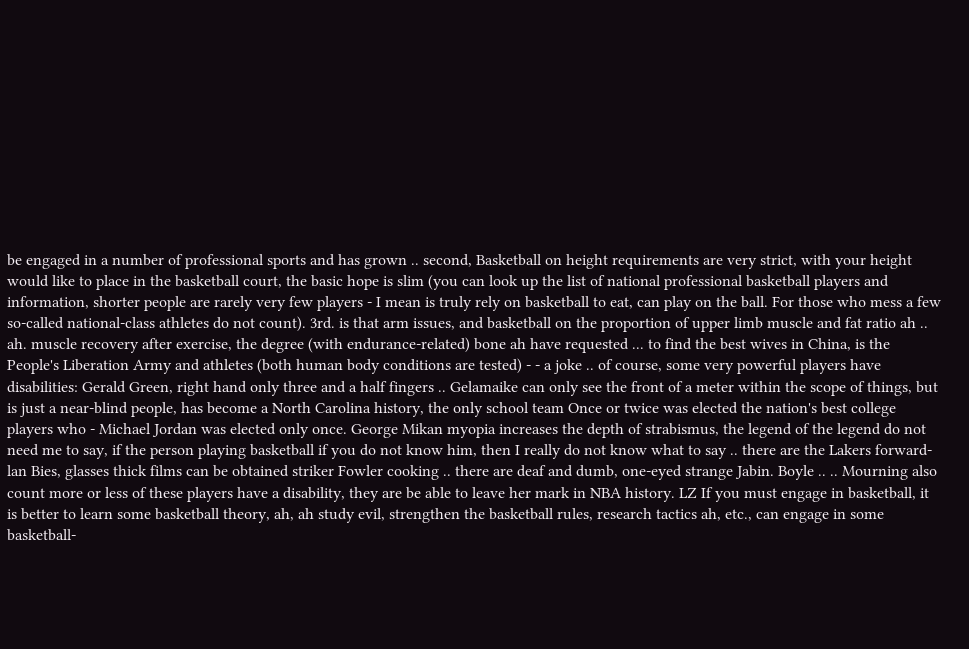be engaged in a number of professional sports and has grown .. second, Basketball on height requirements are very strict, with your height would like to place in the basketball court, the basic hope is slim (you can look up the list of national professional basketball players and information, shorter people are rarely very few players - I mean is truly rely on basketball to eat, can play on the ball. For those who mess a few so-called national-class athletes do not count). 3rd. is that arm issues, and basketball on the proportion of upper limb muscle and fat ratio ah .. ah. muscle recovery after exercise, the degree (with endurance-related) bone ah have requested ... to find the best wives in China, is the People's Liberation Army and athletes (both human body conditions are tested) - - a joke .. of course, some very powerful players have disabilities: Gerald Green, right hand only three and a half fingers .. Gelamaike can only see the front of a meter within the scope of things, but is just a near-blind people, has become a North Carolina history, the only school team Once or twice was elected the nation's best college players who - Michael Jordan was elected only once. George Mikan myopia increases the depth of strabismus, the legend of the legend do not need me to say, if the person playing basketball if you do not know him, then I really do not know what to say .. there are the Lakers forward-lan Bies, glasses thick films can be obtained striker Fowler cooking .. there are deaf and dumb, one-eyed strange Jabin. Boyle .. .. Mourning also count more or less of these players have a disability, they are be able to leave her mark in NBA history. LZ If you must engage in basketball, it is better to learn some basketball theory, ah, ah study evil, strengthen the basketball rules, research tactics ah, etc., can engage in some basketball-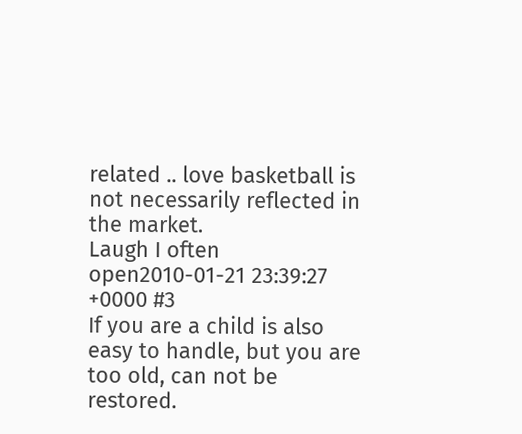related .. love basketball is not necessarily reflected in the market.
Laugh I often open2010-01-21 23:39:27 +0000 #3
If you are a child is also easy to handle, but you are too old, can not be restored.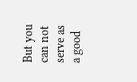But you can not serve as a good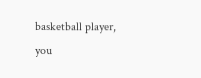basketball player, you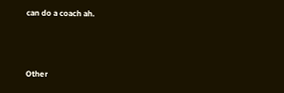can do a coach ah.



Other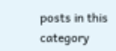posts in this category